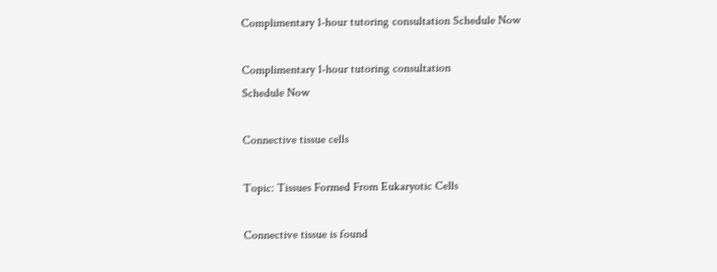Complimentary 1-hour tutoring consultation Schedule Now

Complimentary 1-hour tutoring consultation
Schedule Now

Connective tissue cells

Topic: Tissues Formed From Eukaryotic Cells

Connective tissue is found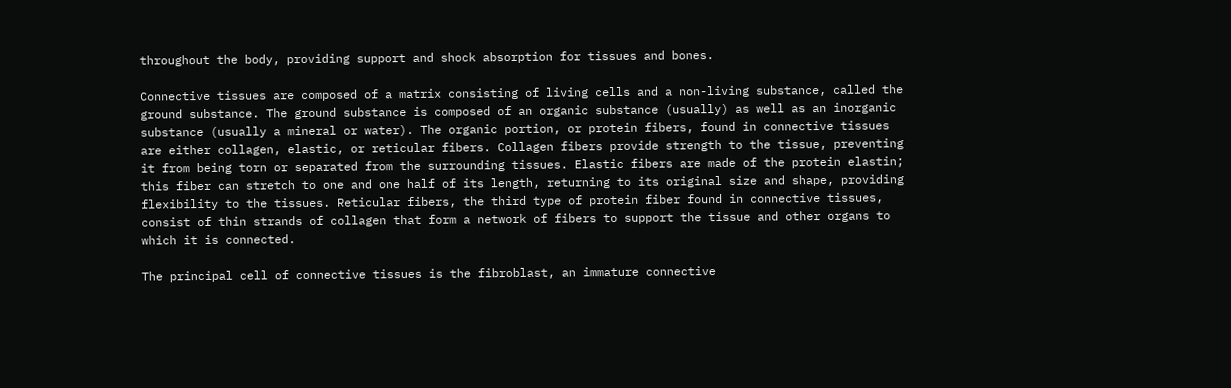throughout the body, providing support and shock absorption for tissues and bones.

Connective tissues are composed of a matrix consisting of living cells and a non-living substance, called the ground substance. The ground substance is composed of an organic substance (usually) as well as an inorganic substance (usually a mineral or water). The organic portion, or protein fibers, found in connective tissues are either collagen, elastic, or reticular fibers. Collagen fibers provide strength to the tissue, preventing it from being torn or separated from the surrounding tissues. Elastic fibers are made of the protein elastin; this fiber can stretch to one and one half of its length, returning to its original size and shape, providing flexibility to the tissues. Reticular fibers, the third type of protein fiber found in connective tissues, consist of thin strands of collagen that form a network of fibers to support the tissue and other organs to which it is connected.

The principal cell of connective tissues is the fibroblast, an immature connective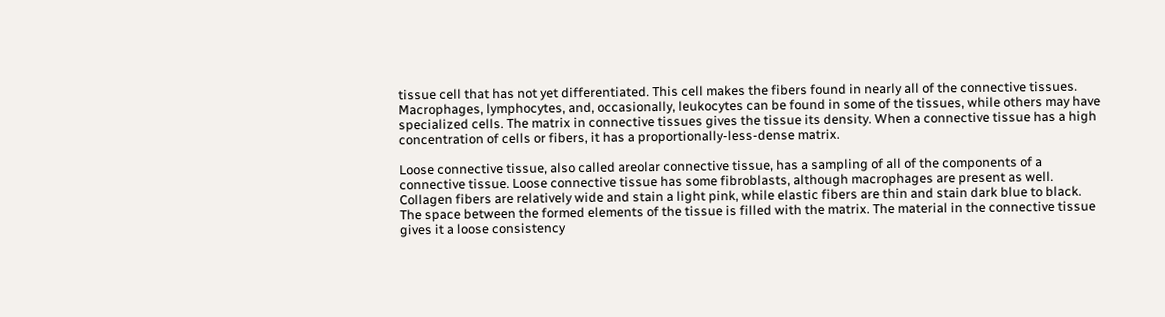tissue cell that has not yet differentiated. This cell makes the fibers found in nearly all of the connective tissues. Macrophages, lymphocytes, and, occasionally, leukocytes can be found in some of the tissues, while others may have specialized cells. The matrix in connective tissues gives the tissue its density. When a connective tissue has a high concentration of cells or fibers, it has a proportionally-less-dense matrix.

Loose connective tissue, also called areolar connective tissue, has a sampling of all of the components of a connective tissue. Loose connective tissue has some fibroblasts, although macrophages are present as well. Collagen fibers are relatively wide and stain a light pink, while elastic fibers are thin and stain dark blue to black. The space between the formed elements of the tissue is filled with the matrix. The material in the connective tissue gives it a loose consistency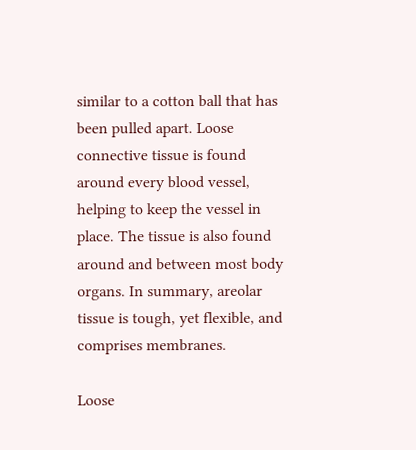similar to a cotton ball that has been pulled apart. Loose connective tissue is found around every blood vessel, helping to keep the vessel in place. The tissue is also found around and between most body organs. In summary, areolar tissue is tough, yet flexible, and comprises membranes.

Loose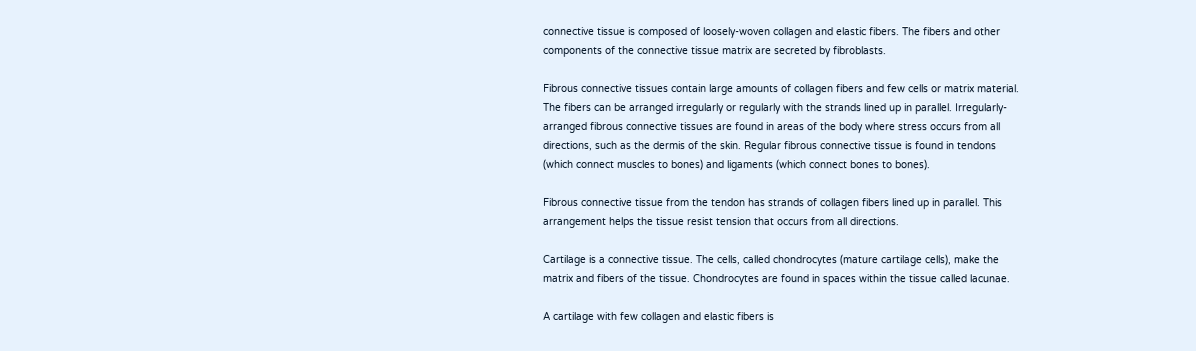connective tissue is composed of loosely-woven collagen and elastic fibers. The fibers and other components of the connective tissue matrix are secreted by fibroblasts.

Fibrous connective tissues contain large amounts of collagen fibers and few cells or matrix material. The fibers can be arranged irregularly or regularly with the strands lined up in parallel. Irregularly-arranged fibrous connective tissues are found in areas of the body where stress occurs from all directions, such as the dermis of the skin. Regular fibrous connective tissue is found in tendons (which connect muscles to bones) and ligaments (which connect bones to bones).

Fibrous connective tissue from the tendon has strands of collagen fibers lined up in parallel. This arrangement helps the tissue resist tension that occurs from all directions.

Cartilage is a connective tissue. The cells, called chondrocytes (mature cartilage cells), make the matrix and fibers of the tissue. Chondrocytes are found in spaces within the tissue called lacunae.

A cartilage with few collagen and elastic fibers is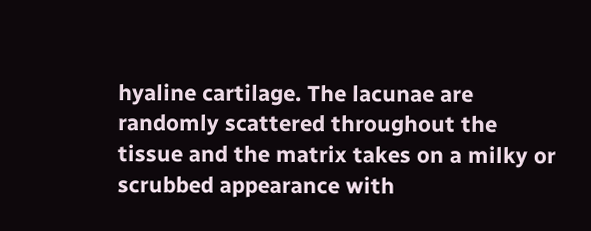hyaline cartilage. The lacunae are randomly scattered throughout the tissue and the matrix takes on a milky or scrubbed appearance with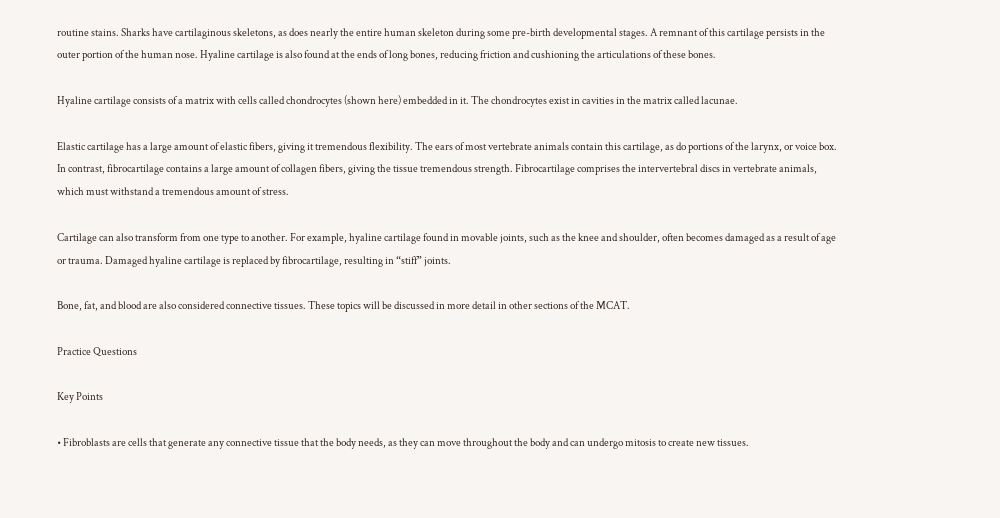routine stains. Sharks have cartilaginous skeletons, as does nearly the entire human skeleton during some pre-birth developmental stages. A remnant of this cartilage persists in the outer portion of the human nose. Hyaline cartilage is also found at the ends of long bones, reducing friction and cushioning the articulations of these bones.

Hyaline cartilage consists of a matrix with cells called chondrocytes (shown here) embedded in it. The chondrocytes exist in cavities in the matrix called lacunae.

Elastic cartilage has a large amount of elastic fibers, giving it tremendous flexibility. The ears of most vertebrate animals contain this cartilage, as do portions of the larynx, or voice box. In contrast, fibrocartilage contains a large amount of collagen fibers, giving the tissue tremendous strength. Fibrocartilage comprises the intervertebral discs in vertebrate animals, which must withstand a tremendous amount of stress.

Cartilage can also transform from one type to another. For example, hyaline cartilage found in movable joints, such as the knee and shoulder, often becomes damaged as a result of age or trauma. Damaged hyaline cartilage is replaced by fibrocartilage, resulting in “stiff” joints.

Bone, fat, and blood are also considered connective tissues. These topics will be discussed in more detail in other sections of the MCAT.

Practice Questions

Key Points

• Fibroblasts are cells that generate any connective tissue that the body needs, as they can move throughout the body and can undergo mitosis to create new tissues.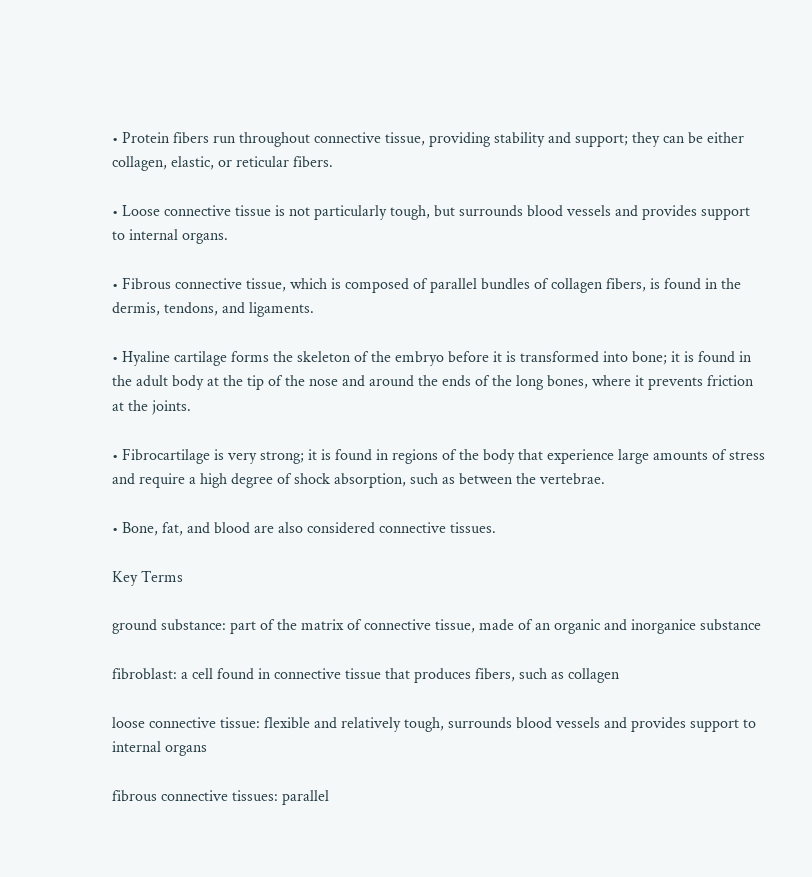• Protein fibers run throughout connective tissue, providing stability and support; they can be either collagen, elastic, or reticular fibers.

• Loose connective tissue is not particularly tough, but surrounds blood vessels and provides support to internal organs.

• Fibrous connective tissue, which is composed of parallel bundles of collagen fibers, is found in the dermis, tendons, and ligaments.

• Hyaline cartilage forms the skeleton of the embryo before it is transformed into bone; it is found in the adult body at the tip of the nose and around the ends of the long bones, where it prevents friction at the joints.

• Fibrocartilage is very strong; it is found in regions of the body that experience large amounts of stress and require a high degree of shock absorption, such as between the vertebrae.

• Bone, fat, and blood are also considered connective tissues.

Key Terms

ground substance: part of the matrix of connective tissue, made of an organic and inorganice substance

fibroblast: a cell found in connective tissue that produces fibers, such as collagen

loose connective tissue: flexible and relatively tough, surrounds blood vessels and provides support to internal organs

fibrous connective tissues: parallel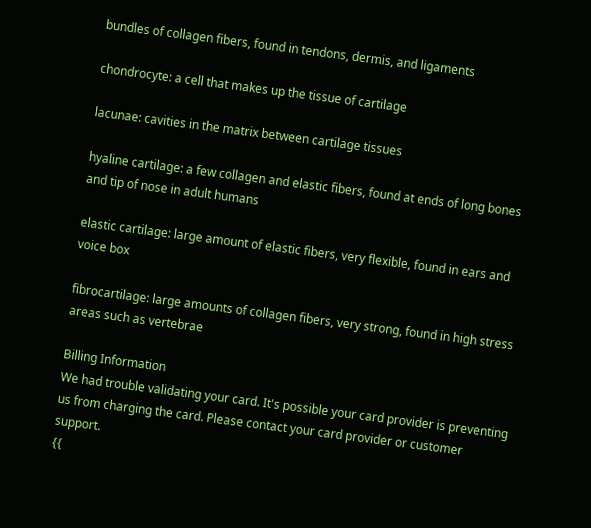bundles of collagen fibers, found in tendons, dermis, and ligaments

chondrocyte: a cell that makes up the tissue of cartilage

lacunae: cavities in the matrix between cartilage tissues

hyaline cartilage: a few collagen and elastic fibers, found at ends of long bones and tip of nose in adult humans

elastic cartilage: large amount of elastic fibers, very flexible, found in ears and voice box

fibrocartilage: large amounts of collagen fibers, very strong, found in high stress areas such as vertebrae

Billing Information
We had trouble validating your card. It's possible your card provider is preventing us from charging the card. Please contact your card provider or customer support.
{{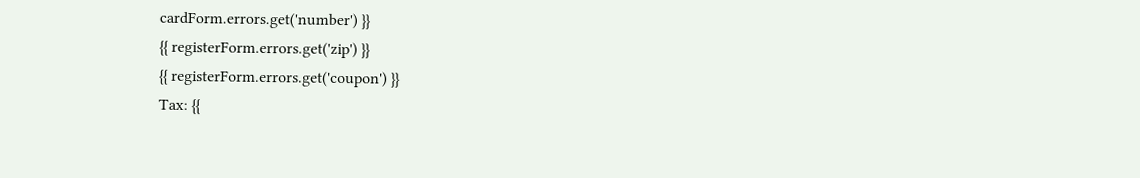cardForm.errors.get('number') }}
{{ registerForm.errors.get('zip') }}
{{ registerForm.errors.get('coupon') }}
Tax: {{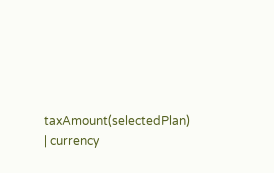taxAmount(selectedPlan) | currency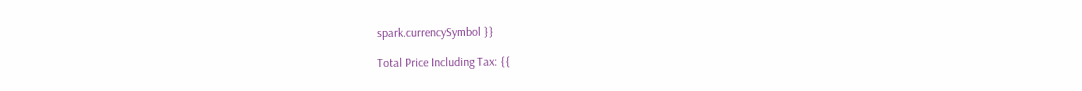spark.currencySymbol }}

Total Price Including Tax: {{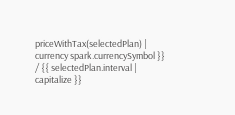priceWithTax(selectedPlan) | currency spark.currencySymbol }} / {{ selectedPlan.interval | capitalize }}